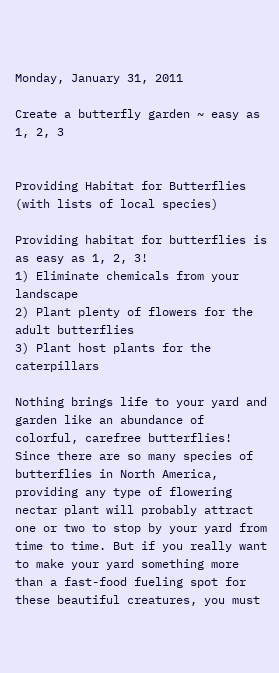Monday, January 31, 2011

Create a butterfly garden ~ easy as 1, 2, 3


Providing Habitat for Butterflies (with lists of local species)

Providing habitat for butterflies is as easy as 1, 2, 3!
1) Eliminate chemicals from your landscape
2) Plant plenty of flowers for the adult butterflies
3) Plant host plants for the caterpillars

Nothing brings life to your yard and garden like an abundance of colorful, carefree butterflies! Since there are so many species of butterflies in North America, providing any type of flowering nectar plant will probably attract one or two to stop by your yard from time to time. But if you really want to make your yard something more than a fast-food fueling spot for these beautiful creatures, you must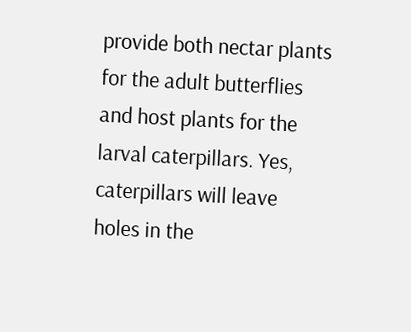provide both nectar plants for the adult butterflies and host plants for the larval caterpillars. Yes, caterpillars will leave holes in the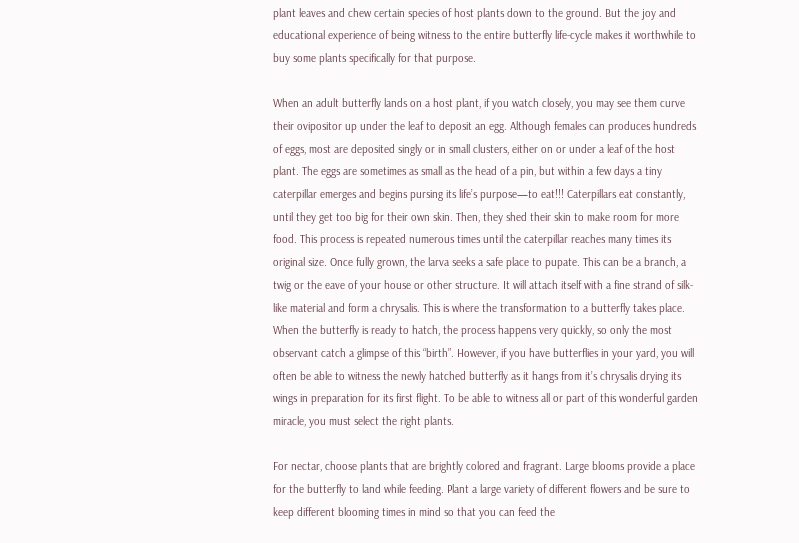plant leaves and chew certain species of host plants down to the ground. But the joy and educational experience of being witness to the entire butterfly life-cycle makes it worthwhile to buy some plants specifically for that purpose.

When an adult butterfly lands on a host plant, if you watch closely, you may see them curve their ovipositor up under the leaf to deposit an egg. Although females can produces hundreds of eggs, most are deposited singly or in small clusters, either on or under a leaf of the host plant. The eggs are sometimes as small as the head of a pin, but within a few days a tiny caterpillar emerges and begins pursing its life’s purpose—to eat!!! Caterpillars eat constantly, until they get too big for their own skin. Then, they shed their skin to make room for more food. This process is repeated numerous times until the caterpillar reaches many times its original size. Once fully grown, the larva seeks a safe place to pupate. This can be a branch, a twig or the eave of your house or other structure. It will attach itself with a fine strand of silk-like material and form a chrysalis. This is where the transformation to a butterfly takes place. When the butterfly is ready to hatch, the process happens very quickly, so only the most observant catch a glimpse of this “birth”. However, if you have butterflies in your yard, you will often be able to witness the newly hatched butterfly as it hangs from it’s chrysalis drying its wings in preparation for its first flight. To be able to witness all or part of this wonderful garden miracle, you must select the right plants.

For nectar, choose plants that are brightly colored and fragrant. Large blooms provide a place for the butterfly to land while feeding. Plant a large variety of different flowers and be sure to keep different blooming times in mind so that you can feed the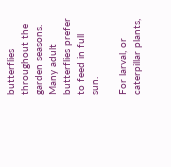butterflies throughout the garden seasons. Many adult butterflies prefer to feed in full sun.

For larval, or caterpillar plants,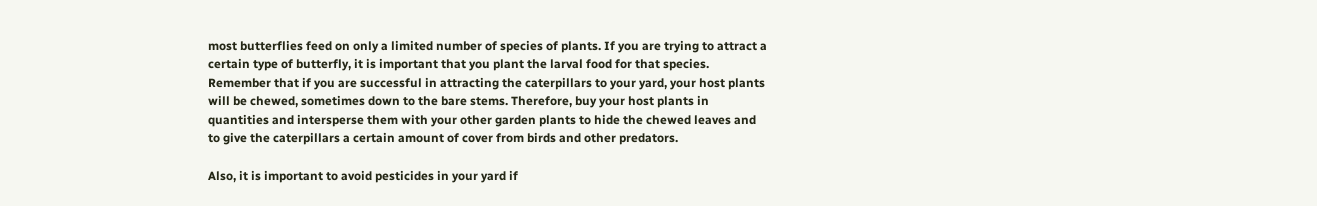most butterflies feed on only a limited number of species of plants. If you are trying to attract a certain type of butterfly, it is important that you plant the larval food for that species. Remember that if you are successful in attracting the caterpillars to your yard, your host plants will be chewed, sometimes down to the bare stems. Therefore, buy your host plants in quantities and intersperse them with your other garden plants to hide the chewed leaves and to give the caterpillars a certain amount of cover from birds and other predators.

Also, it is important to avoid pesticides in your yard if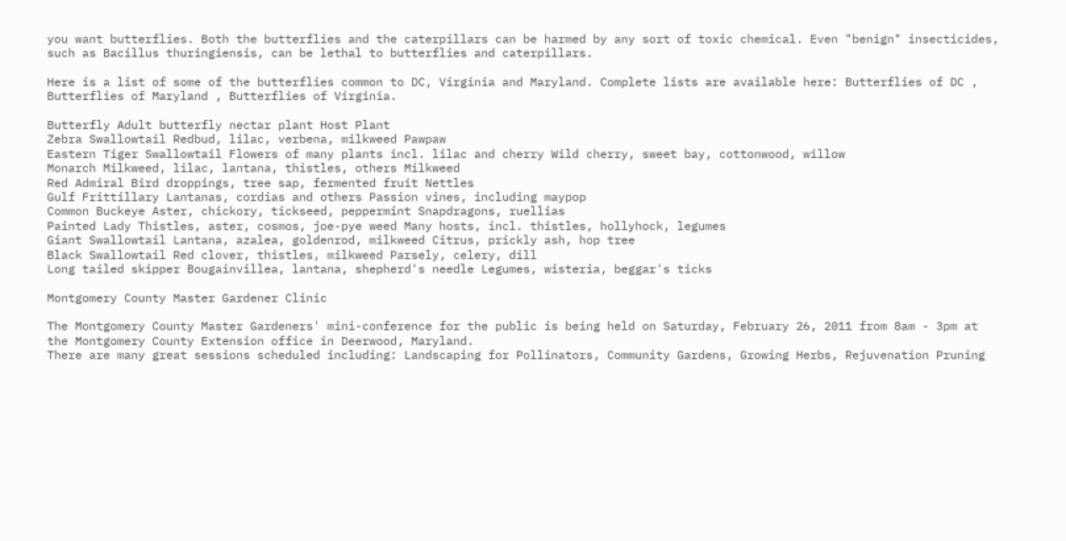you want butterflies. Both the butterflies and the caterpillars can be harmed by any sort of toxic chemical. Even "benign" insecticides, such as Bacillus thuringiensis, can be lethal to butterflies and caterpillars.

Here is a list of some of the butterflies common to DC, Virginia and Maryland. Complete lists are available here: Butterflies of DC , Butterflies of Maryland , Butterflies of Virginia.

Butterfly Adult butterfly nectar plant Host Plant
Zebra Swallowtail Redbud, lilac, verbena, milkweed Pawpaw
Eastern Tiger Swallowtail Flowers of many plants incl. lilac and cherry Wild cherry, sweet bay, cottonwood, willow
Monarch Milkweed, lilac, lantana, thistles, others Milkweed
Red Admiral Bird droppings, tree sap, fermented fruit Nettles
Gulf Frittillary Lantanas, cordias and others Passion vines, including maypop
Common Buckeye Aster, chickory, tickseed, peppermint Snapdragons, ruellias
Painted Lady Thistles, aster, cosmos, joe-pye weed Many hosts, incl. thistles, hollyhock, legumes
Giant Swallowtail Lantana, azalea, goldenrod, milkweed Citrus, prickly ash, hop tree
Black Swallowtail Red clover, thistles, milkweed Parsely, celery, dill
Long tailed skipper Bougainvillea, lantana, shepherd's needle Legumes, wisteria, beggar's ticks

Montgomery County Master Gardener Clinic

The Montgomery County Master Gardeners' mini-conference for the public is being held on Saturday, February 26, 2011 from 8am - 3pm at the Montgomery County Extension office in Deerwood, Maryland.
There are many great sessions scheduled including: Landscaping for Pollinators, Community Gardens, Growing Herbs, Rejuvenation Pruning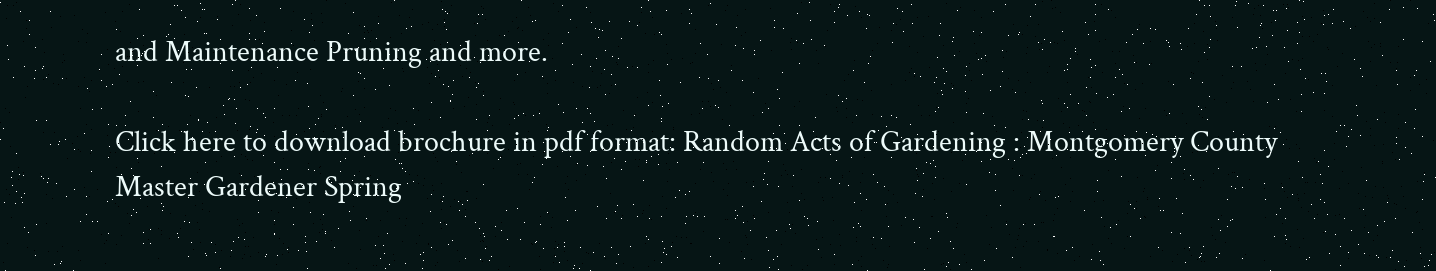and Maintenance Pruning and more.

Click here to download brochure in pdf format: Random Acts of Gardening : Montgomery County Master Gardener Spring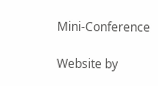Mini-Conference

Website by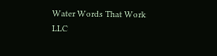Water Words That Work LLC